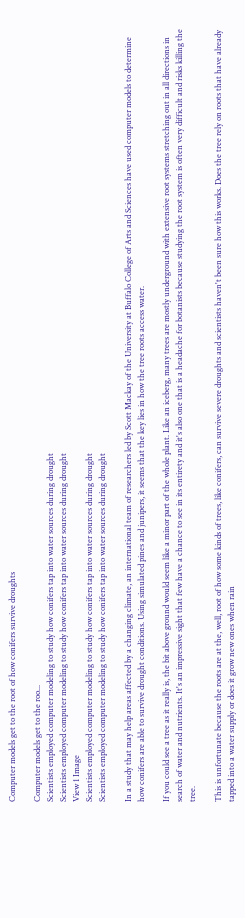Computer models get to the root of how conifers survive droughts

Computer models get to the roo...
Scientists employed computer modeling to study how conifers tap into water sources during drought
Scientists employed computer modeling to study how conifers tap into water sources during drought
View 1 Image
Scientists employed computer modeling to study how conifers tap into water sources during drought
Scientists employed computer modeling to study how conifers tap into water sources during drought

In a study that may help areas affected by a changing climate, an international team of researchers led by Scott Mackay of the University at Buffalo College of Arts and Sciences have used computer models to determine how conifers are able to survive drought conditions. Using simulated pines and junipers, it seems that the key lies in how the tree roots access water.

If you could see a tree as it really is, the bit above ground would seem like a minor part of the whole plant. Like an iceberg, many trees are mostly underground with extensive root systems stretching out in all directions in search of water and nutrients. It's an impressive sight that few have a chance to see in its entirety and it's also one that is a headache for botanists because studying the root system is often very difficult and risks killing the tree.

This is unfortunate because the roots are at the, well, root of how some kinds of trees, like conifers, can survive severe droughts and scientists haven't been sure how this works. Does the tree rely on roots that have already tapped into a water supply or does it grow new ones when rain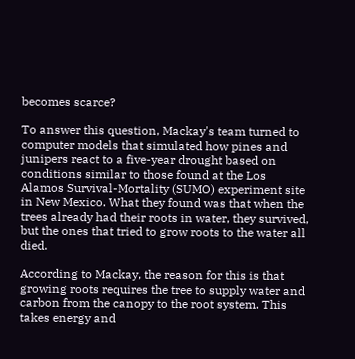becomes scarce?

To answer this question, Mackay's team turned to computer models that simulated how pines and junipers react to a five-year drought based on conditions similar to those found at the Los Alamos Survival-Mortality (SUMO) experiment site in New Mexico. What they found was that when the trees already had their roots in water, they survived, but the ones that tried to grow roots to the water all died.

According to Mackay, the reason for this is that growing roots requires the tree to supply water and carbon from the canopy to the root system. This takes energy and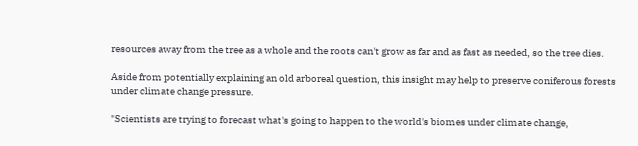resources away from the tree as a whole and the roots can't grow as far and as fast as needed, so the tree dies.

Aside from potentially explaining an old arboreal question, this insight may help to preserve coniferous forests under climate change pressure.

"Scientists are trying to forecast what's going to happen to the world's biomes under climate change,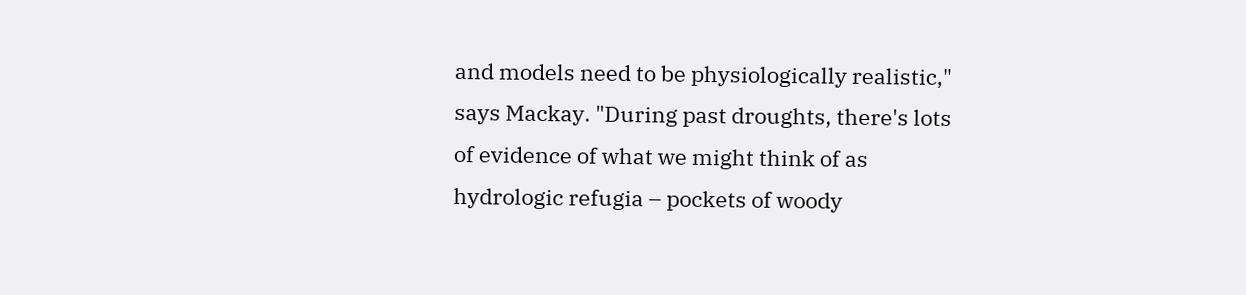and models need to be physiologically realistic," says Mackay. "During past droughts, there's lots of evidence of what we might think of as hydrologic refugia – pockets of woody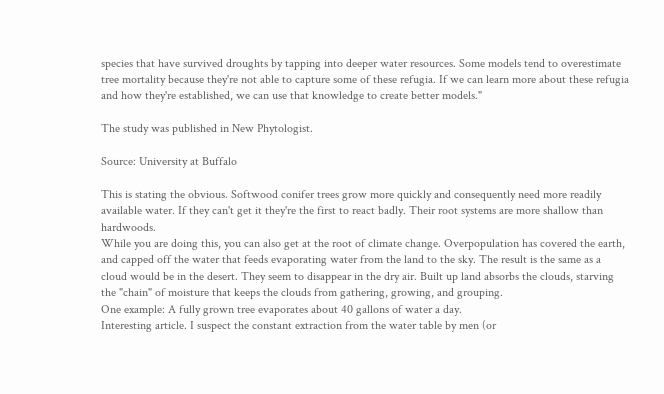species that have survived droughts by tapping into deeper water resources. Some models tend to overestimate tree mortality because they're not able to capture some of these refugia. If we can learn more about these refugia and how they're established, we can use that knowledge to create better models."

The study was published in New Phytologist.

Source: University at Buffalo

This is stating the obvious. Softwood conifer trees grow more quickly and consequently need more readily available water. If they can't get it they're the first to react badly. Their root systems are more shallow than hardwoods.
While you are doing this, you can also get at the root of climate change. Overpopulation has covered the earth, and capped off the water that feeds evaporating water from the land to the sky. The result is the same as a cloud would be in the desert. They seem to disappear in the dry air. Built up land absorbs the clouds, starving the "chain" of moisture that keeps the clouds from gathering, growing, and grouping.
One example: A fully grown tree evaporates about 40 gallons of water a day.
Interesting article. I suspect the constant extraction from the water table by men (or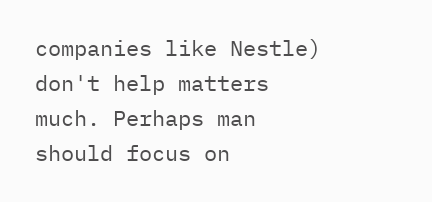companies like Nestle) don't help matters much. Perhaps man should focus on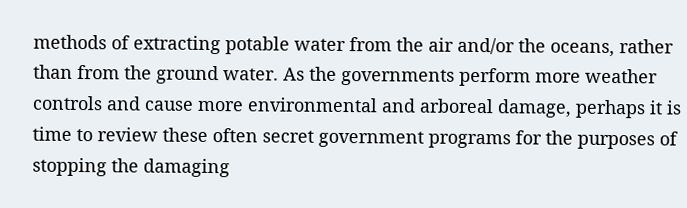methods of extracting potable water from the air and/or the oceans, rather than from the ground water. As the governments perform more weather controls and cause more environmental and arboreal damage, perhaps it is time to review these often secret government programs for the purposes of stopping the damaging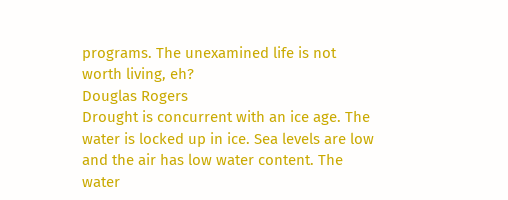programs. The unexamined life is not worth living, eh?
Douglas Rogers
Drought is concurrent with an ice age. The water is locked up in ice. Sea levels are low and the air has low water content. The water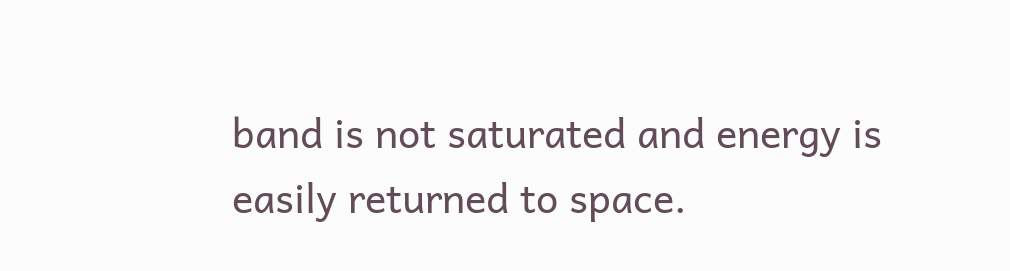band is not saturated and energy is easily returned to space.